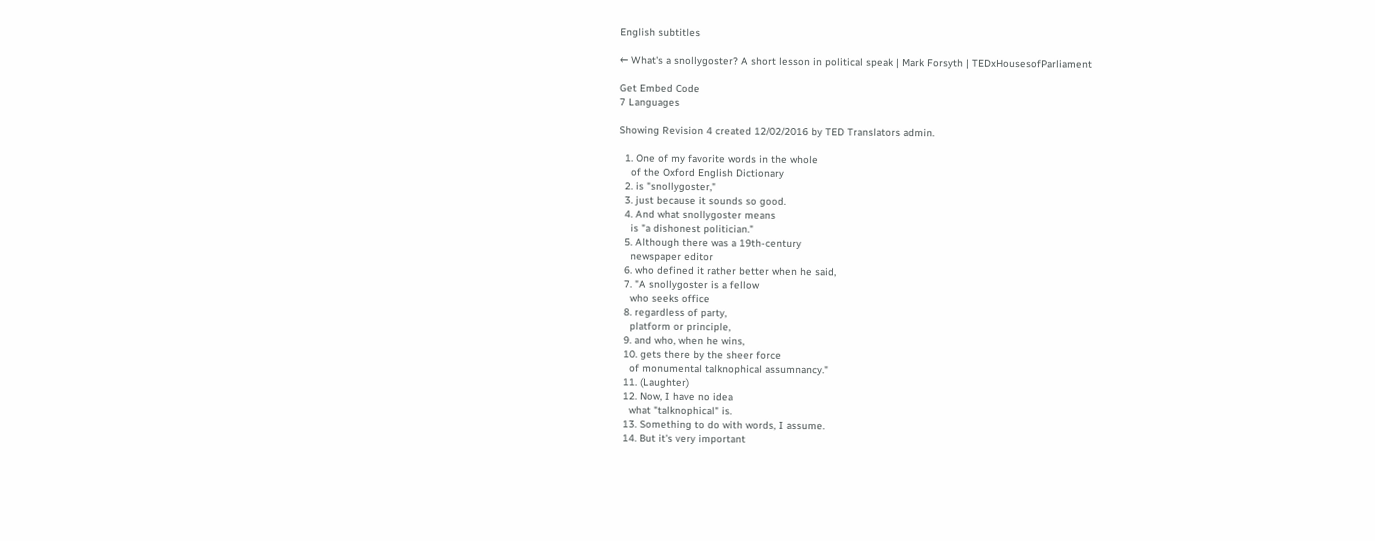English subtitles

← What's a snollygoster? A short lesson in political speak | Mark Forsyth | TEDxHousesofParliament

Get Embed Code
7 Languages

Showing Revision 4 created 12/02/2016 by TED Translators admin.

  1. One of my favorite words in the whole
    of the Oxford English Dictionary
  2. is "snollygoster,"
  3. just because it sounds so good.
  4. And what snollygoster means
    is "a dishonest politician."
  5. Although there was a 19th-century
    newspaper editor
  6. who defined it rather better when he said,
  7. "A snollygoster is a fellow
    who seeks office
  8. regardless of party,
    platform or principle,
  9. and who, when he wins,
  10. gets there by the sheer force
    of monumental talknophical assumnancy."
  11. (Laughter)
  12. Now, I have no idea
    what "talknophical" is.
  13. Something to do with words, I assume.
  14. But it's very important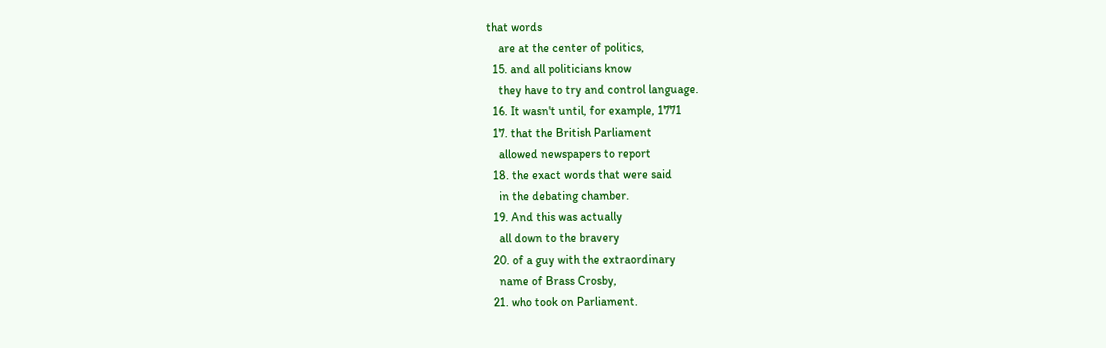that words
    are at the center of politics,
  15. and all politicians know
    they have to try and control language.
  16. It wasn't until, for example, 1771
  17. that the British Parliament
    allowed newspapers to report
  18. the exact words that were said
    in the debating chamber.
  19. And this was actually
    all down to the bravery
  20. of a guy with the extraordinary
    name of Brass Crosby,
  21. who took on Parliament.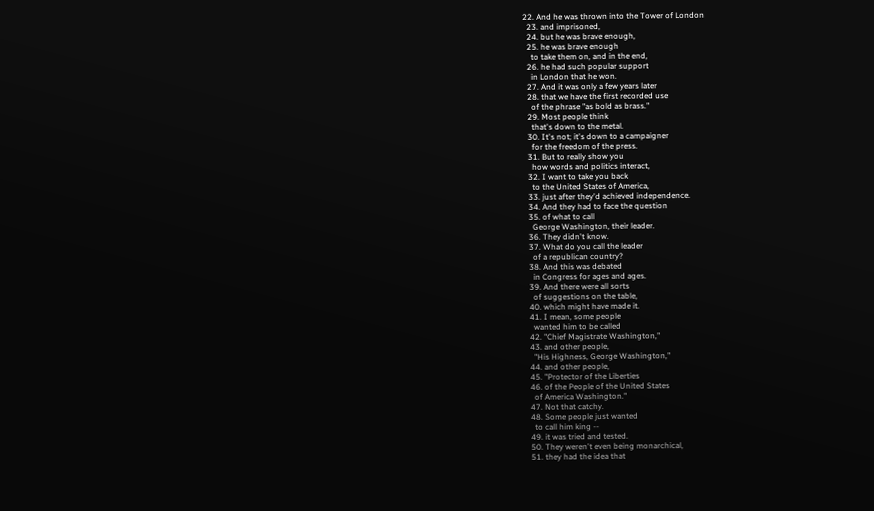22. And he was thrown into the Tower of London
  23. and imprisoned,
  24. but he was brave enough,
  25. he was brave enough
    to take them on, and in the end,
  26. he had such popular support
    in London that he won.
  27. And it was only a few years later
  28. that we have the first recorded use
    of the phrase "as bold as brass."
  29. Most people think
    that's down to the metal.
  30. It's not; it's down to a campaigner
    for the freedom of the press.
  31. But to really show you
    how words and politics interact,
  32. I want to take you back
    to the United States of America,
  33. just after they'd achieved independence.
  34. And they had to face the question
  35. of what to call
    George Washington, their leader.
  36. They didn't know.
  37. What do you call the leader
    of a republican country?
  38. And this was debated
    in Congress for ages and ages.
  39. And there were all sorts
    of suggestions on the table,
  40. which might have made it.
  41. I mean, some people
    wanted him to be called
  42. "Chief Magistrate Washington,"
  43. and other people,
    "His Highness, George Washington,"
  44. and other people,
  45. "Protector of the Liberties
  46. of the People of the United States
    of America Washington."
  47. Not that catchy.
  48. Some people just wanted
    to call him king --
  49. it was tried and tested.
  50. They weren't even being monarchical,
  51. they had the idea that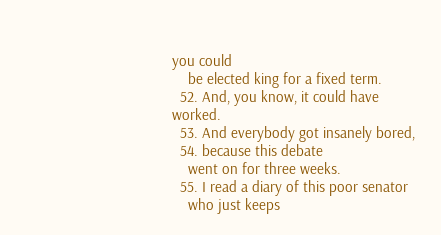you could
    be elected king for a fixed term.
  52. And, you know, it could have worked.
  53. And everybody got insanely bored,
  54. because this debate
    went on for three weeks.
  55. I read a diary of this poor senator
    who just keeps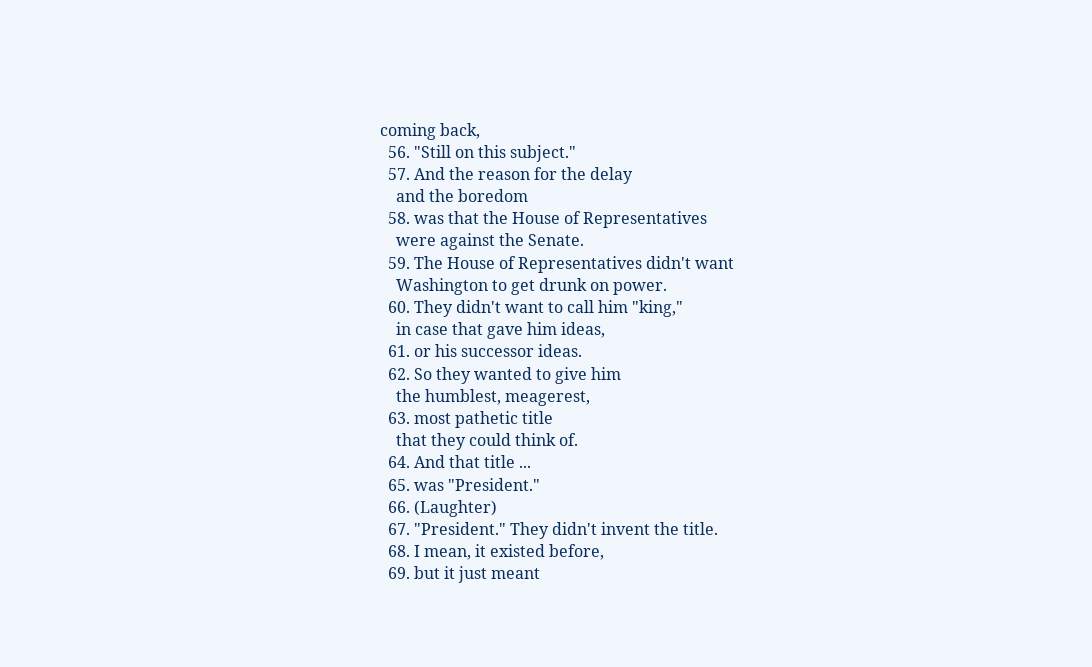coming back,
  56. "Still on this subject."
  57. And the reason for the delay
    and the boredom
  58. was that the House of Representatives
    were against the Senate.
  59. The House of Representatives didn't want
    Washington to get drunk on power.
  60. They didn't want to call him "king,"
    in case that gave him ideas,
  61. or his successor ideas.
  62. So they wanted to give him
    the humblest, meagerest,
  63. most pathetic title
    that they could think of.
  64. And that title ...
  65. was "President."
  66. (Laughter)
  67. "President." They didn't invent the title.
  68. I mean, it existed before,
  69. but it just meant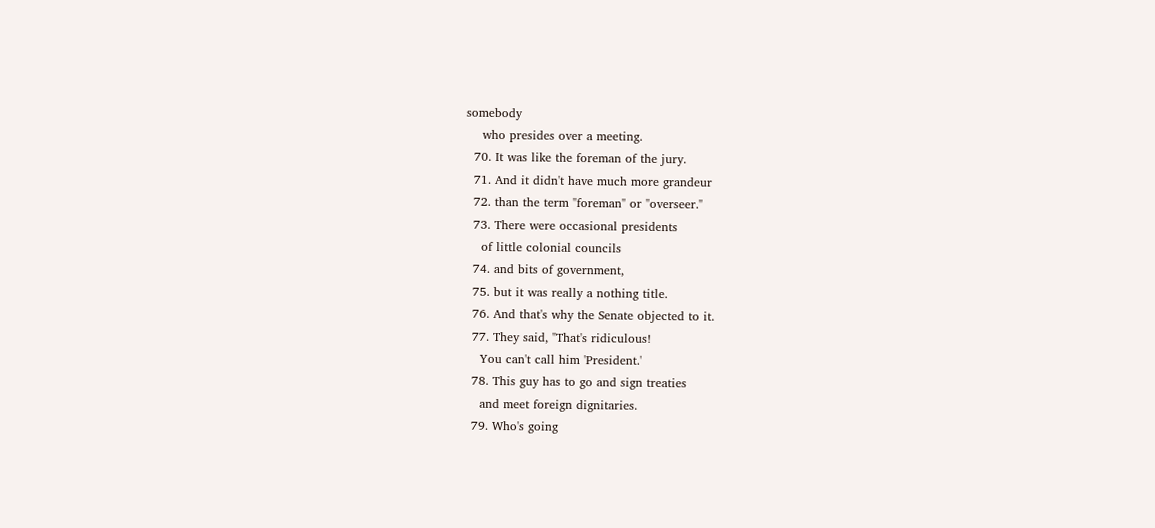somebody
    who presides over a meeting.
  70. It was like the foreman of the jury.
  71. And it didn't have much more grandeur
  72. than the term "foreman" or "overseer."
  73. There were occasional presidents
    of little colonial councils
  74. and bits of government,
  75. but it was really a nothing title.
  76. And that's why the Senate objected to it.
  77. They said, "That's ridiculous!
    You can't call him 'President.'
  78. This guy has to go and sign treaties
    and meet foreign dignitaries.
  79. Who's going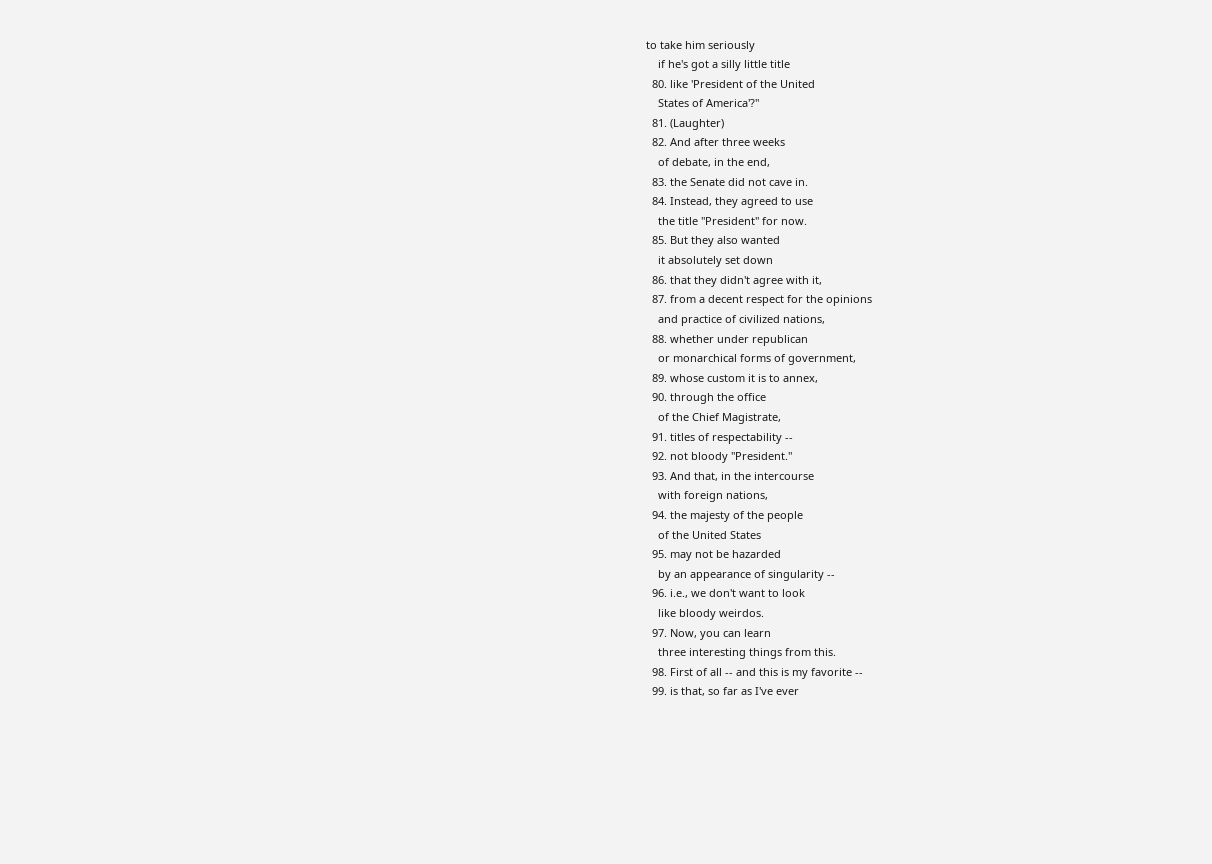to take him seriously
    if he's got a silly little title
  80. like 'President of the United
    States of America'?"
  81. (Laughter)
  82. And after three weeks
    of debate, in the end,
  83. the Senate did not cave in.
  84. Instead, they agreed to use
    the title "President" for now.
  85. But they also wanted
    it absolutely set down
  86. that they didn't agree with it,
  87. from a decent respect for the opinions
    and practice of civilized nations,
  88. whether under republican
    or monarchical forms of government,
  89. whose custom it is to annex,
  90. through the office
    of the Chief Magistrate,
  91. titles of respectability --
  92. not bloody "President."
  93. And that, in the intercourse
    with foreign nations,
  94. the majesty of the people
    of the United States
  95. may not be hazarded
    by an appearance of singularity --
  96. i.e., we don't want to look
    like bloody weirdos.
  97. Now, you can learn
    three interesting things from this.
  98. First of all -- and this is my favorite --
  99. is that, so far as I've ever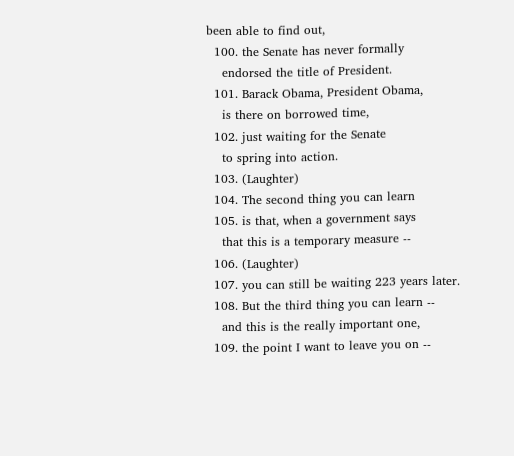been able to find out,
  100. the Senate has never formally
    endorsed the title of President.
  101. Barack Obama, President Obama,
    is there on borrowed time,
  102. just waiting for the Senate
    to spring into action.
  103. (Laughter)
  104. The second thing you can learn
  105. is that, when a government says
    that this is a temporary measure --
  106. (Laughter)
  107. you can still be waiting 223 years later.
  108. But the third thing you can learn --
    and this is the really important one,
  109. the point I want to leave you on --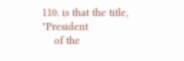110. is that the title, "President
    of the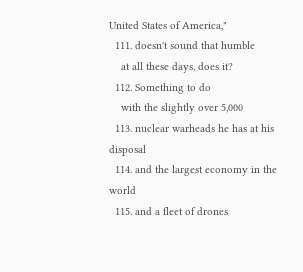United States of America,"
  111. doesn't sound that humble
    at all these days, does it?
  112. Something to do
    with the slightly over 5,000
  113. nuclear warheads he has at his disposal
  114. and the largest economy in the world
  115. and a fleet of drones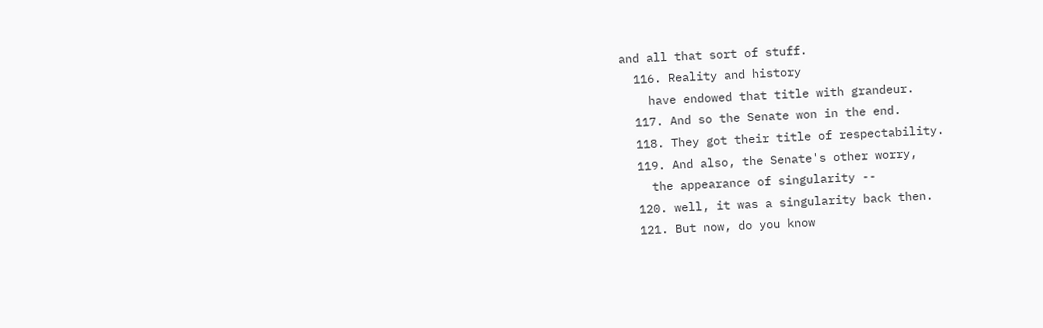and all that sort of stuff.
  116. Reality and history
    have endowed that title with grandeur.
  117. And so the Senate won in the end.
  118. They got their title of respectability.
  119. And also, the Senate's other worry,
    the appearance of singularity --
  120. well, it was a singularity back then.
  121. But now, do you know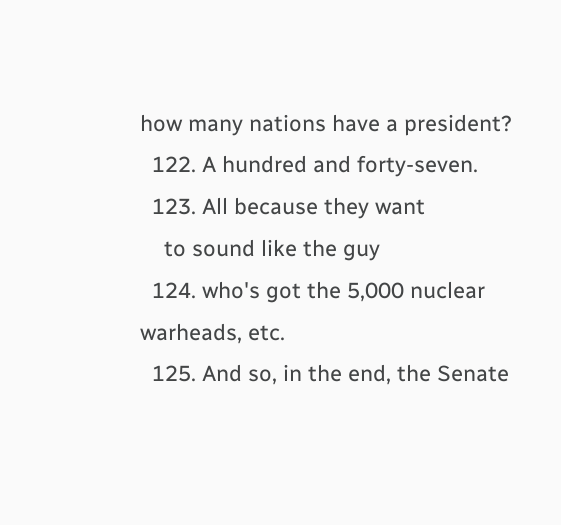how many nations have a president?
  122. A hundred and forty-seven.
  123. All because they want
    to sound like the guy
  124. who's got the 5,000 nuclear warheads, etc.
  125. And so, in the end, the Senate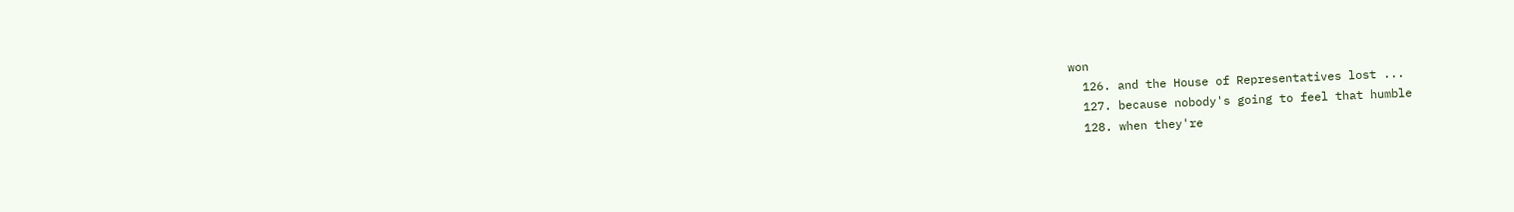won
  126. and the House of Representatives lost ...
  127. because nobody's going to feel that humble
  128. when they're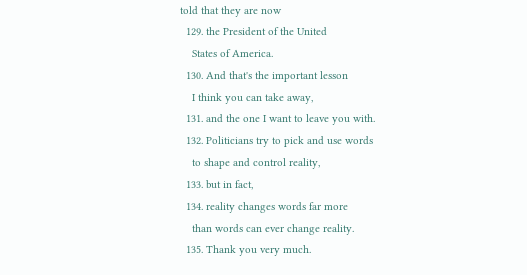told that they are now
  129. the President of the United
    States of America.
  130. And that's the important lesson
    I think you can take away,
  131. and the one I want to leave you with.
  132. Politicians try to pick and use words
    to shape and control reality,
  133. but in fact,
  134. reality changes words far more
    than words can ever change reality.
  135. Thank you very much.